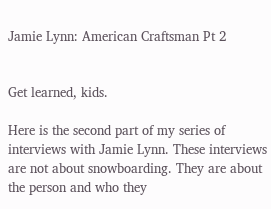Jamie Lynn: American Craftsman Pt 2


Get learned, kids.

Here is the second part of my series of interviews with Jamie Lynn. These interviews are not about snowboarding. They are about the person and who they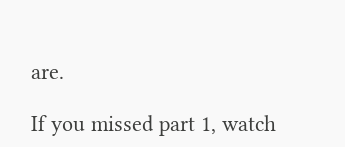are.

If you missed part 1, watch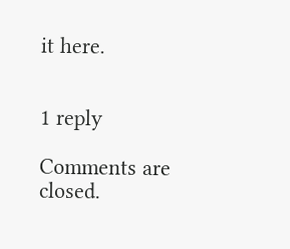it here.


1 reply

Comments are closed.